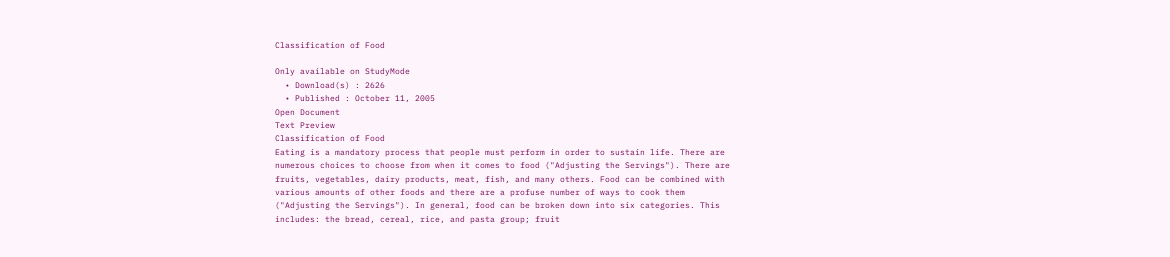Classification of Food

Only available on StudyMode
  • Download(s) : 2626
  • Published : October 11, 2005
Open Document
Text Preview
Classification of Food
Eating is a mandatory process that people must perform in order to sustain life. There are numerous choices to choose from when it comes to food ("Adjusting the Servings"). There are fruits, vegetables, dairy products, meat, fish, and many others. Food can be combined with various amounts of other foods and there are a profuse number of ways to cook them ("Adjusting the Servings"). In general, food can be broken down into six categories. This includes: the bread, cereal, rice, and pasta group; fruit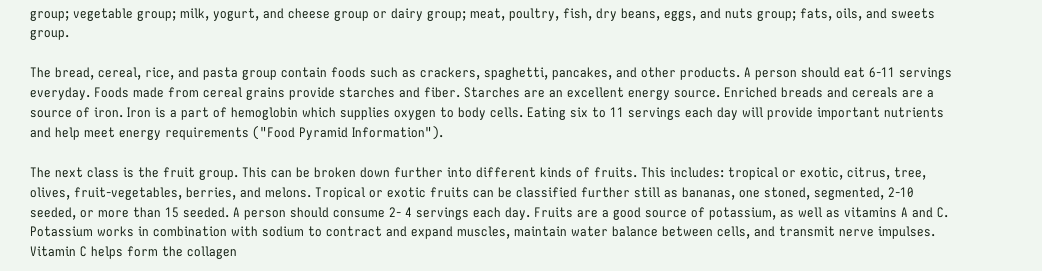group; vegetable group; milk, yogurt, and cheese group or dairy group; meat, poultry, fish, dry beans, eggs, and nuts group; fats, oils, and sweets group.

The bread, cereal, rice, and pasta group contain foods such as crackers, spaghetti, pancakes, and other products. A person should eat 6-11 servings everyday. Foods made from cereal grains provide starches and fiber. Starches are an excellent energy source. Enriched breads and cereals are a source of iron. Iron is a part of hemoglobin which supplies oxygen to body cells. Eating six to 11 servings each day will provide important nutrients and help meet energy requirements ("Food Pyramid Information").

The next class is the fruit group. This can be broken down further into different kinds of fruits. This includes: tropical or exotic, citrus, tree, olives, fruit-vegetables, berries, and melons. Tropical or exotic fruits can be classified further still as bananas, one stoned, segmented, 2-10 seeded, or more than 15 seeded. A person should consume 2- 4 servings each day. Fruits are a good source of potassium, as well as vitamins A and C. Potassium works in combination with sodium to contract and expand muscles, maintain water balance between cells, and transmit nerve impulses. Vitamin C helps form the collagen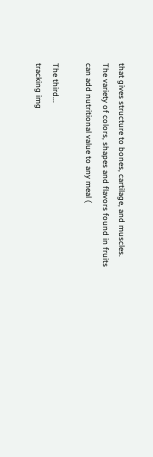that gives structure to bones, cartilage, and muscles. The variety of colors, shapes and flavors found in fruits can add nutritional value to any meal (

The third...
tracking img